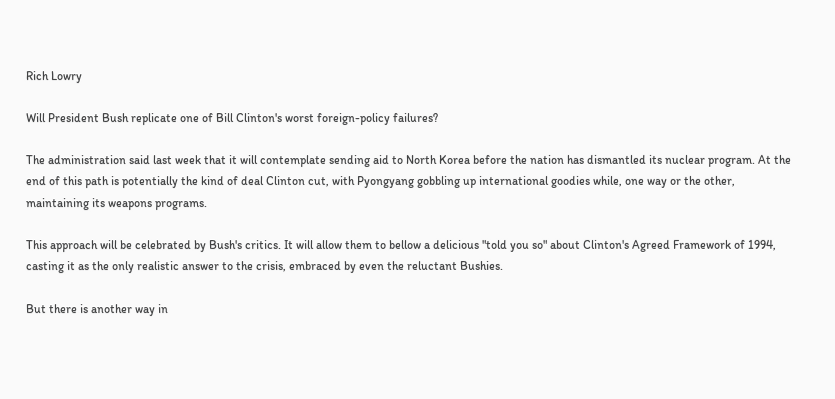Rich Lowry

Will President Bush replicate one of Bill Clinton's worst foreign-policy failures?

The administration said last week that it will contemplate sending aid to North Korea before the nation has dismantled its nuclear program. At the end of this path is potentially the kind of deal Clinton cut, with Pyongyang gobbling up international goodies while, one way or the other, maintaining its weapons programs.

This approach will be celebrated by Bush's critics. It will allow them to bellow a delicious "told you so" about Clinton's Agreed Framework of 1994, casting it as the only realistic answer to the crisis, embraced by even the reluctant Bushies.

But there is another way in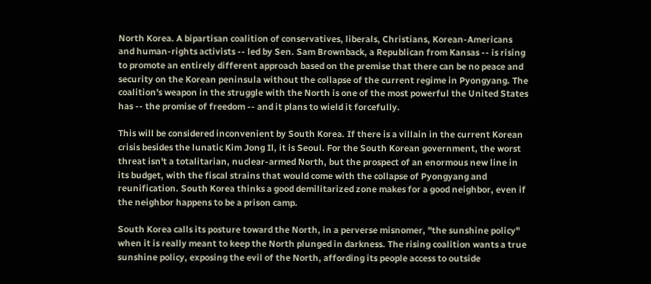North Korea. A bipartisan coalition of conservatives, liberals, Christians, Korean-Americans and human-rights activists -- led by Sen. Sam Brownback, a Republican from Kansas -- is rising to promote an entirely different approach based on the premise that there can be no peace and security on the Korean peninsula without the collapse of the current regime in Pyongyang. The coalition's weapon in the struggle with the North is one of the most powerful the United States has -- the promise of freedom -- and it plans to wield it forcefully.

This will be considered inconvenient by South Korea. If there is a villain in the current Korean crisis besides the lunatic Kim Jong Il, it is Seoul. For the South Korean government, the worst threat isn't a totalitarian, nuclear-armed North, but the prospect of an enormous new line in its budget, with the fiscal strains that would come with the collapse of Pyongyang and reunification. South Korea thinks a good demilitarized zone makes for a good neighbor, even if the neighbor happens to be a prison camp.

South Korea calls its posture toward the North, in a perverse misnomer, "the sunshine policy" when it is really meant to keep the North plunged in darkness. The rising coalition wants a true sunshine policy, exposing the evil of the North, affording its people access to outside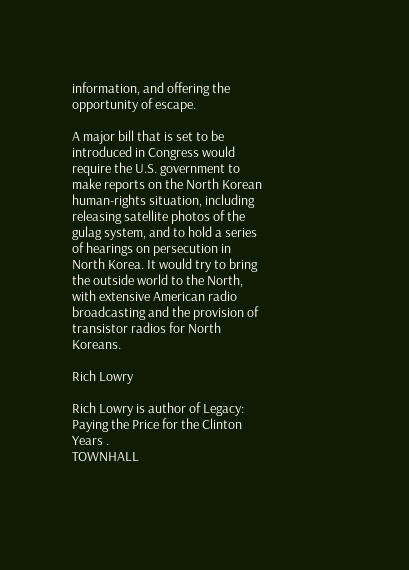information, and offering the opportunity of escape.

A major bill that is set to be introduced in Congress would require the U.S. government to make reports on the North Korean human-rights situation, including releasing satellite photos of the gulag system, and to hold a series of hearings on persecution in North Korea. It would try to bring the outside world to the North, with extensive American radio broadcasting and the provision of transistor radios for North Koreans.

Rich Lowry

Rich Lowry is author of Legacy: Paying the Price for the Clinton Years .
TOWNHALL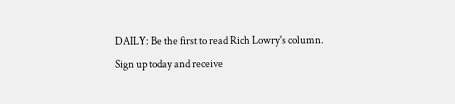DAILY: Be the first to read Rich Lowry's column. Sign up today and receive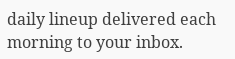daily lineup delivered each morning to your inbox.